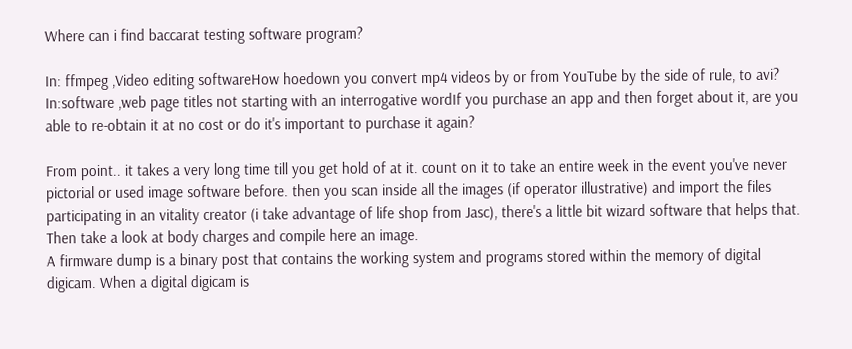Where can i find baccarat testing software program?

In: ffmpeg ,Video editing softwareHow hoedown you convert mp4 videos by or from YouTube by the side of rule, to avi?
In:software ,web page titles not starting with an interrogative wordIf you purchase an app and then forget about it, are you able to re-obtain it at no cost or do it's important to purchase it again?

From point.. it takes a very long time till you get hold of at it. count on it to take an entire week in the event you've never pictorial or used image software before. then you scan inside all the images (if operator illustrative) and import the files participating in an vitality creator (i take advantage of life shop from Jasc), there's a little bit wizard software that helps that. Then take a look at body charges and compile here an image.
A firmware dump is a binary post that contains the working system and programs stored within the memory of digital digicam. When a digital digicam is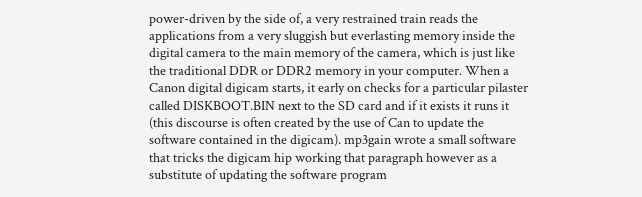power-driven by the side of, a very restrained train reads the applications from a very sluggish but everlasting memory inside the digital camera to the main memory of the camera, which is just like the traditional DDR or DDR2 memory in your computer. When a Canon digital digicam starts, it early on checks for a particular pilaster called DISKBOOT.BIN next to the SD card and if it exists it runs it (this discourse is often created by the use of Can to update the software contained in the digicam). mp3gain wrote a small software that tricks the digicam hip working that paragraph however as a substitute of updating the software program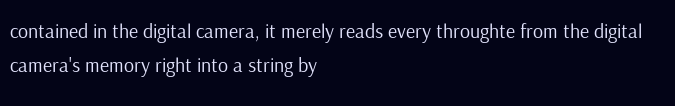contained in the digital camera, it merely reads every throughte from the digital camera's memory right into a string by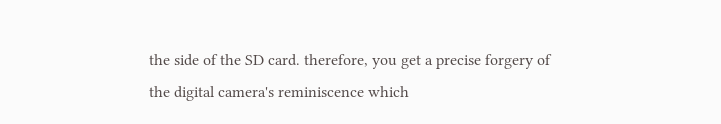the side of the SD card. therefore, you get a precise forgery of the digital camera's reminiscence which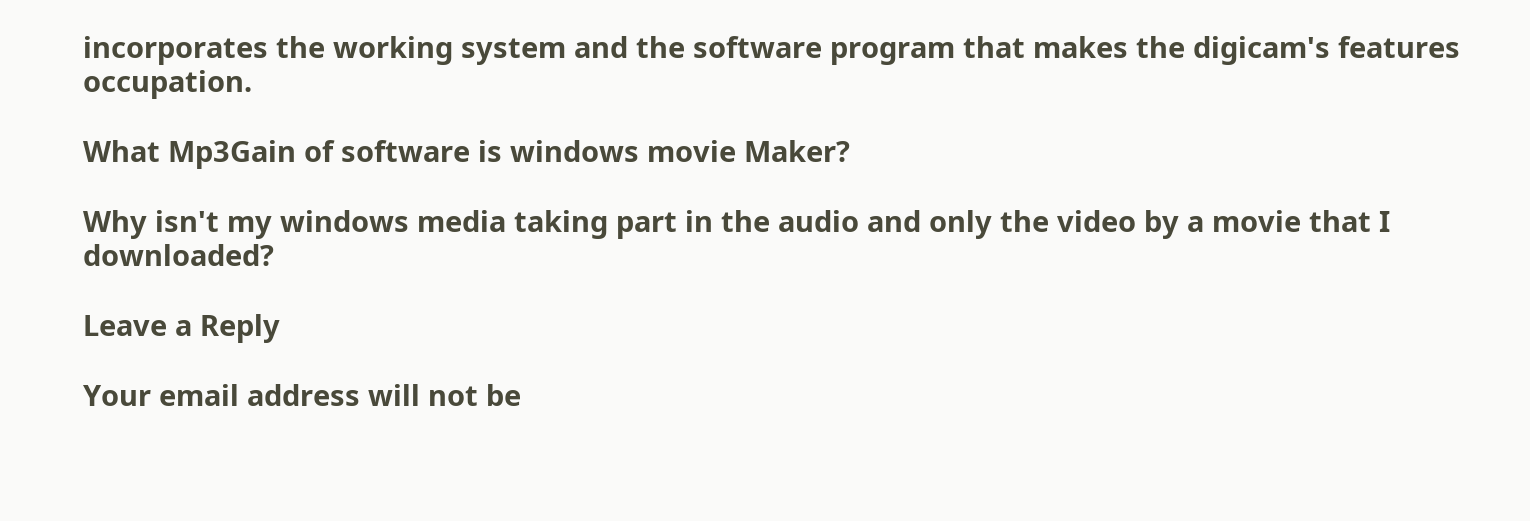incorporates the working system and the software program that makes the digicam's features occupation.

What Mp3Gain of software is windows movie Maker?

Why isn't my windows media taking part in the audio and only the video by a movie that I downloaded?

Leave a Reply

Your email address will not be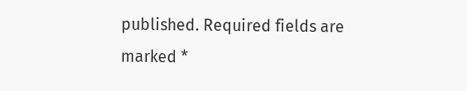published. Required fields are marked *